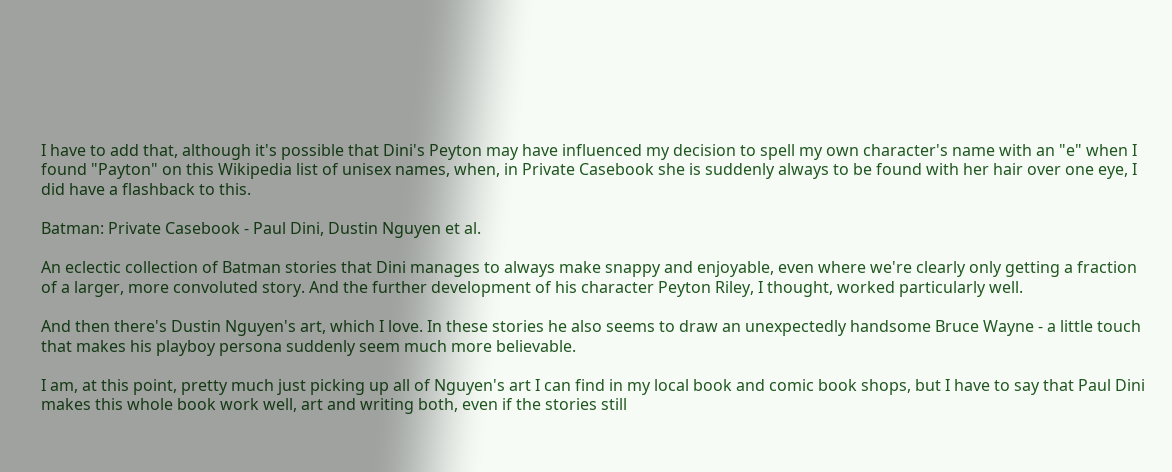I have to add that, although it's possible that Dini's Peyton may have influenced my decision to spell my own character's name with an "e" when I found "Payton" on this Wikipedia list of unisex names, when, in Private Casebook she is suddenly always to be found with her hair over one eye, I did have a flashback to this.

Batman: Private Casebook - Paul Dini, Dustin Nguyen et al.

An eclectic collection of Batman stories that Dini manages to always make snappy and enjoyable, even where we're clearly only getting a fraction of a larger, more convoluted story. And the further development of his character Peyton Riley, I thought, worked particularly well.

And then there's Dustin Nguyen's art, which I love. In these stories he also seems to draw an unexpectedly handsome Bruce Wayne - a little touch that makes his playboy persona suddenly seem much more believable.

I am, at this point, pretty much just picking up all of Nguyen's art I can find in my local book and comic book shops, but I have to say that Paul Dini makes this whole book work well, art and writing both, even if the stories still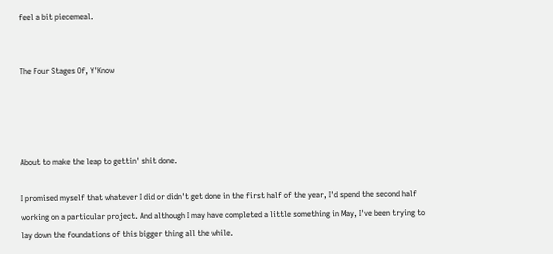feel a bit piecemeal.


The Four Stages Of, Y'Know




About to make the leap to gettin' shit done.

I promised myself that whatever I did or didn't get done in the first half of the year, I'd spend the second half working on a particular project. And although I may have completed a little something in May, I've been trying to lay down the foundations of this bigger thing all the while.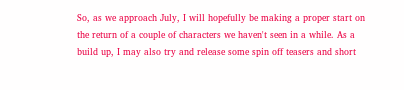So, as we approach July, I will hopefully be making a proper start on the return of a couple of characters we haven't seen in a while. As a build up, I may also try and release some spin off teasers and short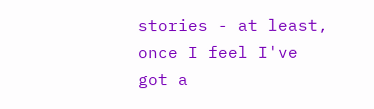stories - at least, once I feel I've got a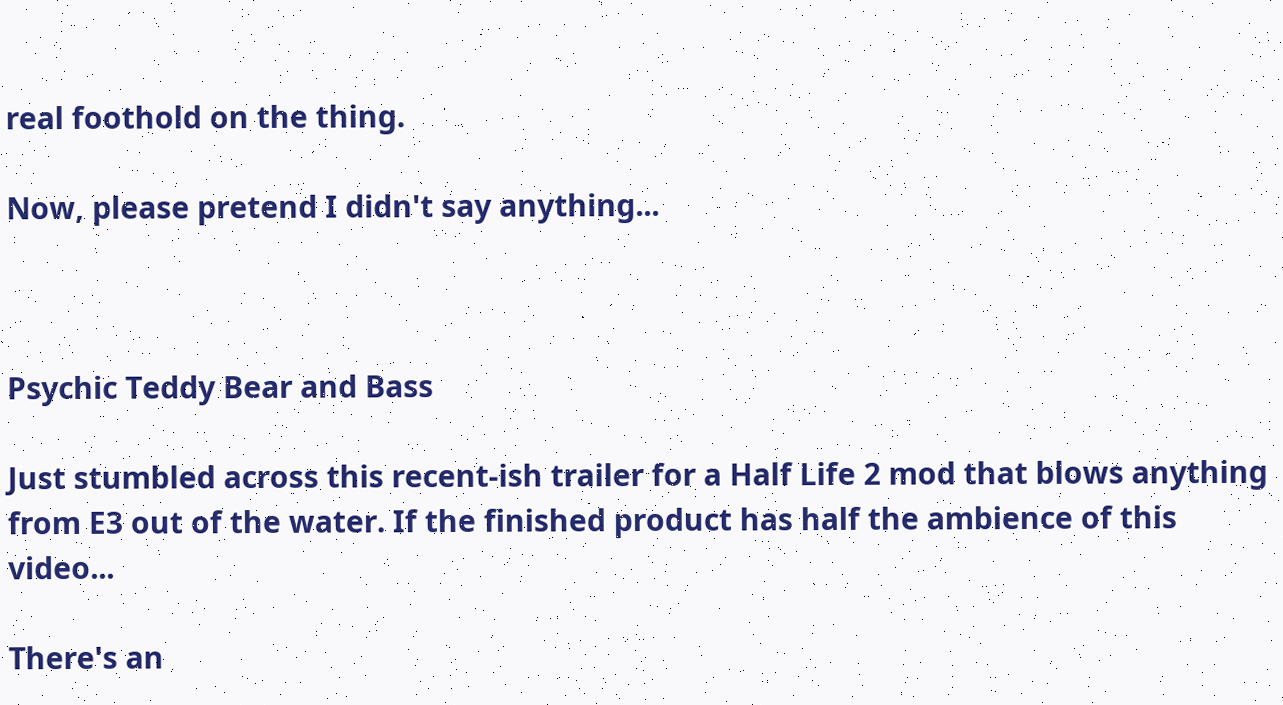real foothold on the thing.

Now, please pretend I didn't say anything...



Psychic Teddy Bear and Bass

Just stumbled across this recent-ish trailer for a Half Life 2 mod that blows anything from E3 out of the water. If the finished product has half the ambience of this video...

There's an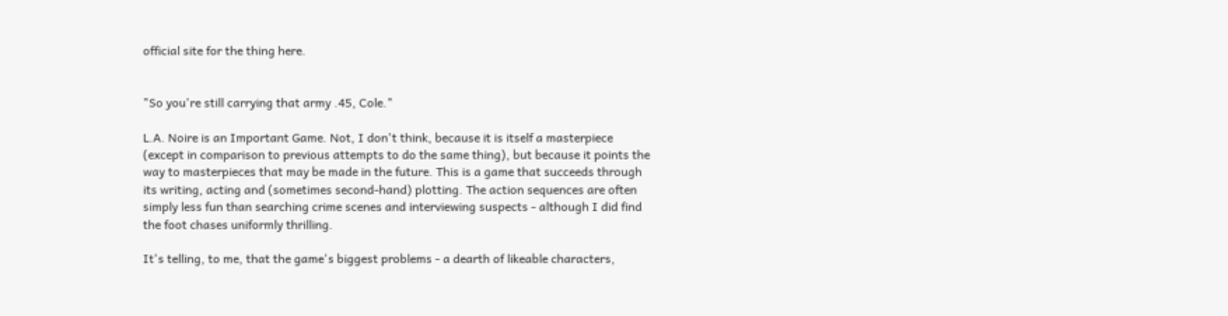official site for the thing here.


"So you're still carrying that army .45, Cole."

L.A. Noire is an Important Game. Not, I don't think, because it is itself a masterpiece (except in comparison to previous attempts to do the same thing), but because it points the way to masterpieces that may be made in the future. This is a game that succeeds through its writing, acting and (sometimes second-hand) plotting. The action sequences are often simply less fun than searching crime scenes and interviewing suspects - although I did find the foot chases uniformly thrilling.

It's telling, to me, that the game's biggest problems - a dearth of likeable characters,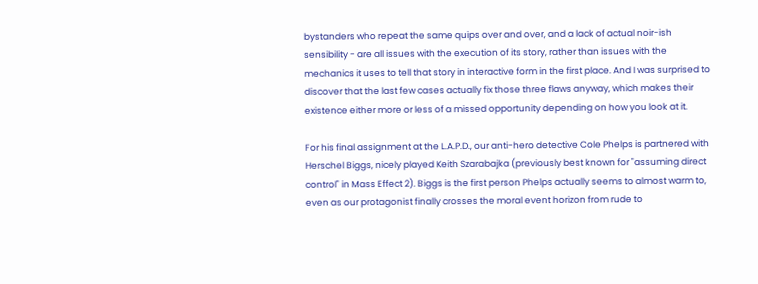bystanders who repeat the same quips over and over, and a lack of actual noir-ish sensibility - are all issues with the execution of its story, rather than issues with the mechanics it uses to tell that story in interactive form in the first place. And I was surprised to discover that the last few cases actually fix those three flaws anyway, which makes their existence either more or less of a missed opportunity depending on how you look at it.

For his final assignment at the L.A.P.D., our anti-hero detective Cole Phelps is partnered with Herschel Biggs, nicely played Keith Szarabajka (previously best known for "assuming direct control" in Mass Effect 2). Biggs is the first person Phelps actually seems to almost warm to, even as our protagonist finally crosses the moral event horizon from rude to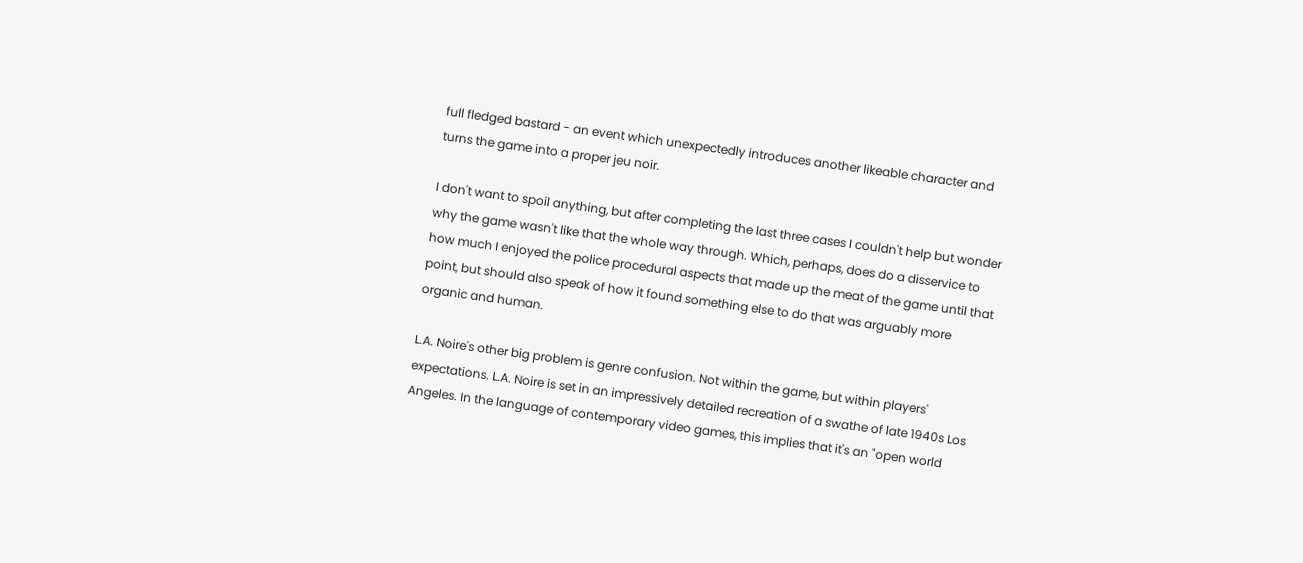full fledged bastard - an event which unexpectedly introduces another likeable character and turns the game into a proper jeu noir.

I don't want to spoil anything, but after completing the last three cases I couldn't help but wonder why the game wasn't like that the whole way through. Which, perhaps, does do a disservice to how much I enjoyed the police procedural aspects that made up the meat of the game until that point, but should also speak of how it found something else to do that was arguably more organic and human.

L.A. Noire's other big problem is genre confusion. Not within the game, but within players' expectations. L.A. Noire is set in an impressively detailed recreation of a swathe of late 1940s Los Angeles. In the language of contemporary video games, this implies that it's an "open world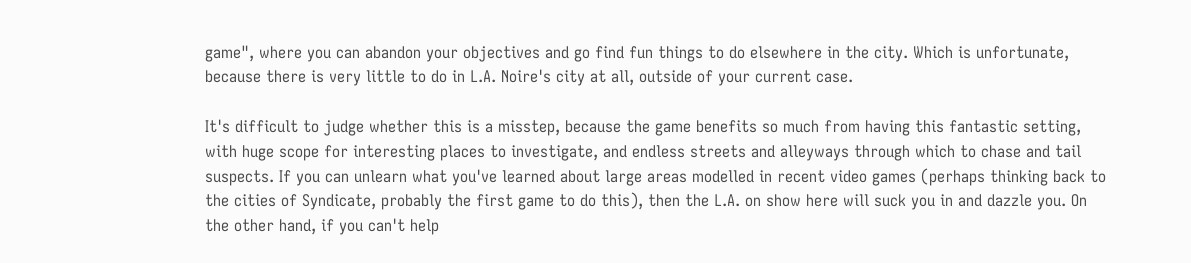game", where you can abandon your objectives and go find fun things to do elsewhere in the city. Which is unfortunate, because there is very little to do in L.A. Noire's city at all, outside of your current case.

It's difficult to judge whether this is a misstep, because the game benefits so much from having this fantastic setting, with huge scope for interesting places to investigate, and endless streets and alleyways through which to chase and tail suspects. If you can unlearn what you've learned about large areas modelled in recent video games (perhaps thinking back to the cities of Syndicate, probably the first game to do this), then the L.A. on show here will suck you in and dazzle you. On the other hand, if you can't help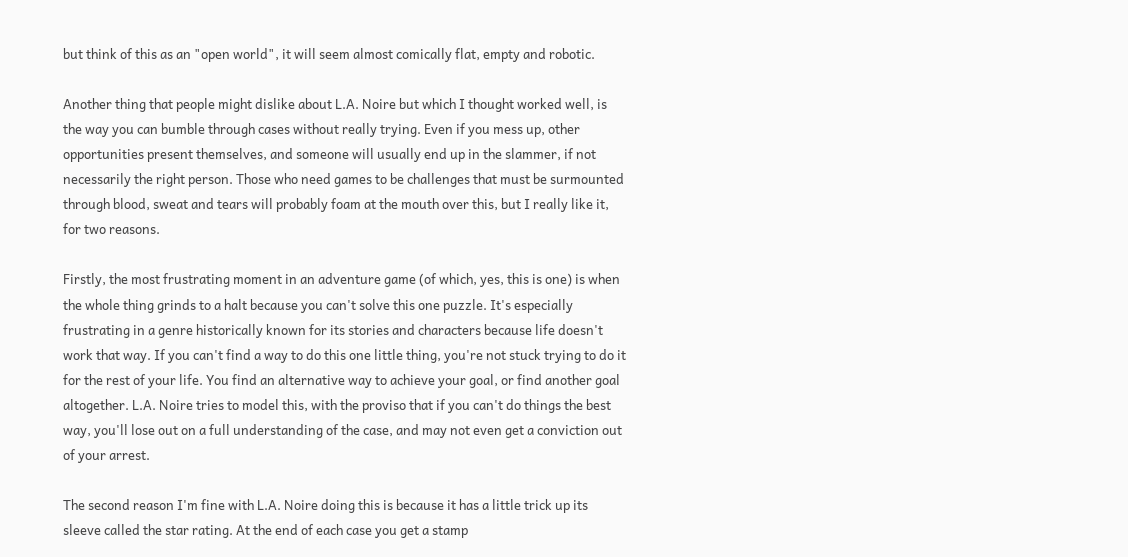but think of this as an "open world", it will seem almost comically flat, empty and robotic.

Another thing that people might dislike about L.A. Noire but which I thought worked well, is the way you can bumble through cases without really trying. Even if you mess up, other opportunities present themselves, and someone will usually end up in the slammer, if not necessarily the right person. Those who need games to be challenges that must be surmounted through blood, sweat and tears will probably foam at the mouth over this, but I really like it, for two reasons.

Firstly, the most frustrating moment in an adventure game (of which, yes, this is one) is when the whole thing grinds to a halt because you can't solve this one puzzle. It's especially frustrating in a genre historically known for its stories and characters because life doesn't work that way. If you can't find a way to do this one little thing, you're not stuck trying to do it for the rest of your life. You find an alternative way to achieve your goal, or find another goal altogether. L.A. Noire tries to model this, with the proviso that if you can't do things the best way, you'll lose out on a full understanding of the case, and may not even get a conviction out of your arrest.

The second reason I'm fine with L.A. Noire doing this is because it has a little trick up its sleeve called the star rating. At the end of each case you get a stamp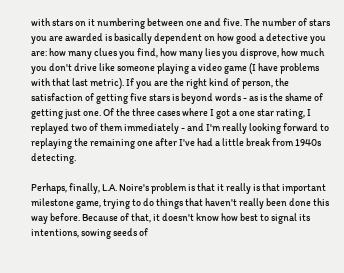with stars on it numbering between one and five. The number of stars you are awarded is basically dependent on how good a detective you are: how many clues you find, how many lies you disprove, how much you don't drive like someone playing a video game (I have problems with that last metric). If you are the right kind of person, the satisfaction of getting five stars is beyond words - as is the shame of getting just one. Of the three cases where I got a one star rating, I replayed two of them immediately - and I'm really looking forward to replaying the remaining one after I've had a little break from 1940s detecting.

Perhaps, finally, L.A. Noire's problem is that it really is that important milestone game, trying to do things that haven't really been done this way before. Because of that, it doesn't know how best to signal its intentions, sowing seeds of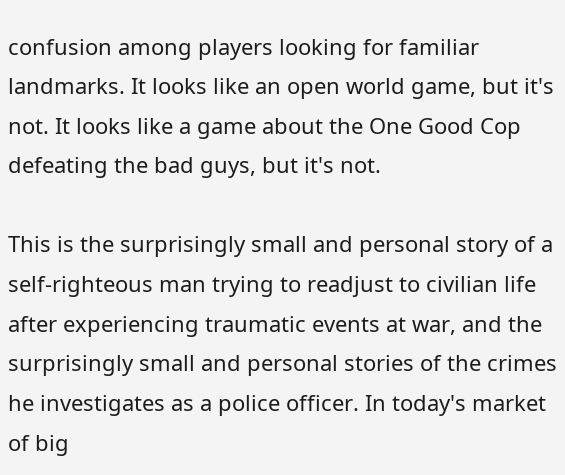confusion among players looking for familiar landmarks. It looks like an open world game, but it's not. It looks like a game about the One Good Cop defeating the bad guys, but it's not.

This is the surprisingly small and personal story of a self-righteous man trying to readjust to civilian life after experiencing traumatic events at war, and the surprisingly small and personal stories of the crimes he investigates as a police officer. In today's market of big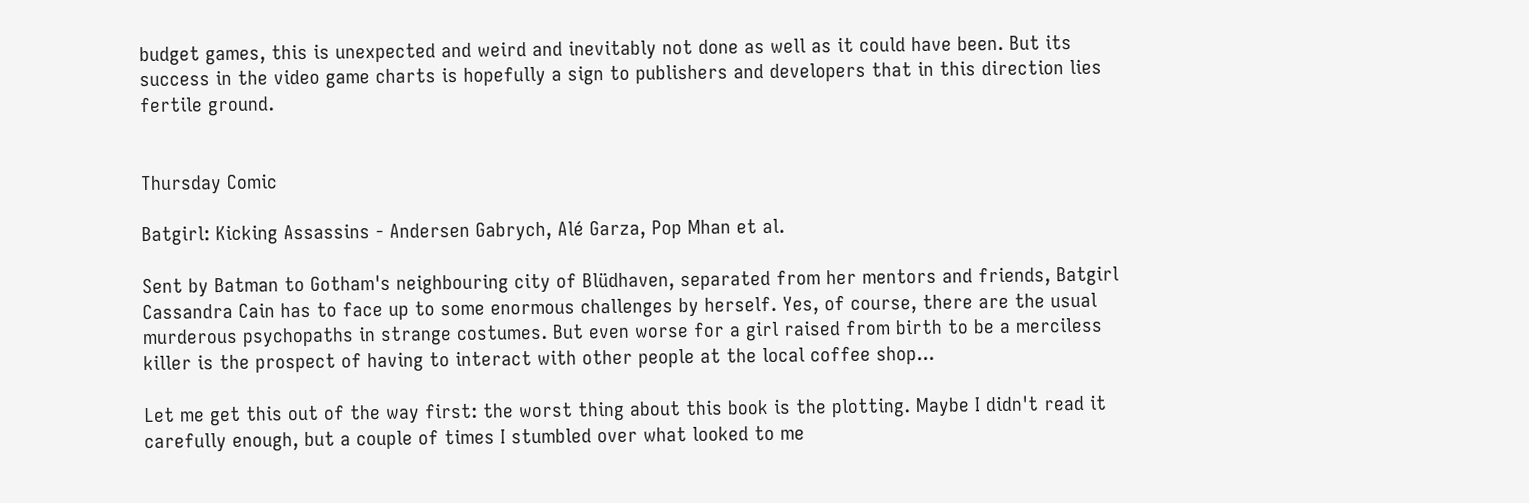budget games, this is unexpected and weird and inevitably not done as well as it could have been. But its success in the video game charts is hopefully a sign to publishers and developers that in this direction lies fertile ground.


Thursday Comic

Batgirl: Kicking Assassins - Andersen Gabrych, Alé Garza, Pop Mhan et al.

Sent by Batman to Gotham's neighbouring city of Blüdhaven, separated from her mentors and friends, Batgirl Cassandra Cain has to face up to some enormous challenges by herself. Yes, of course, there are the usual murderous psychopaths in strange costumes. But even worse for a girl raised from birth to be a merciless killer is the prospect of having to interact with other people at the local coffee shop...

Let me get this out of the way first: the worst thing about this book is the plotting. Maybe I didn't read it carefully enough, but a couple of times I stumbled over what looked to me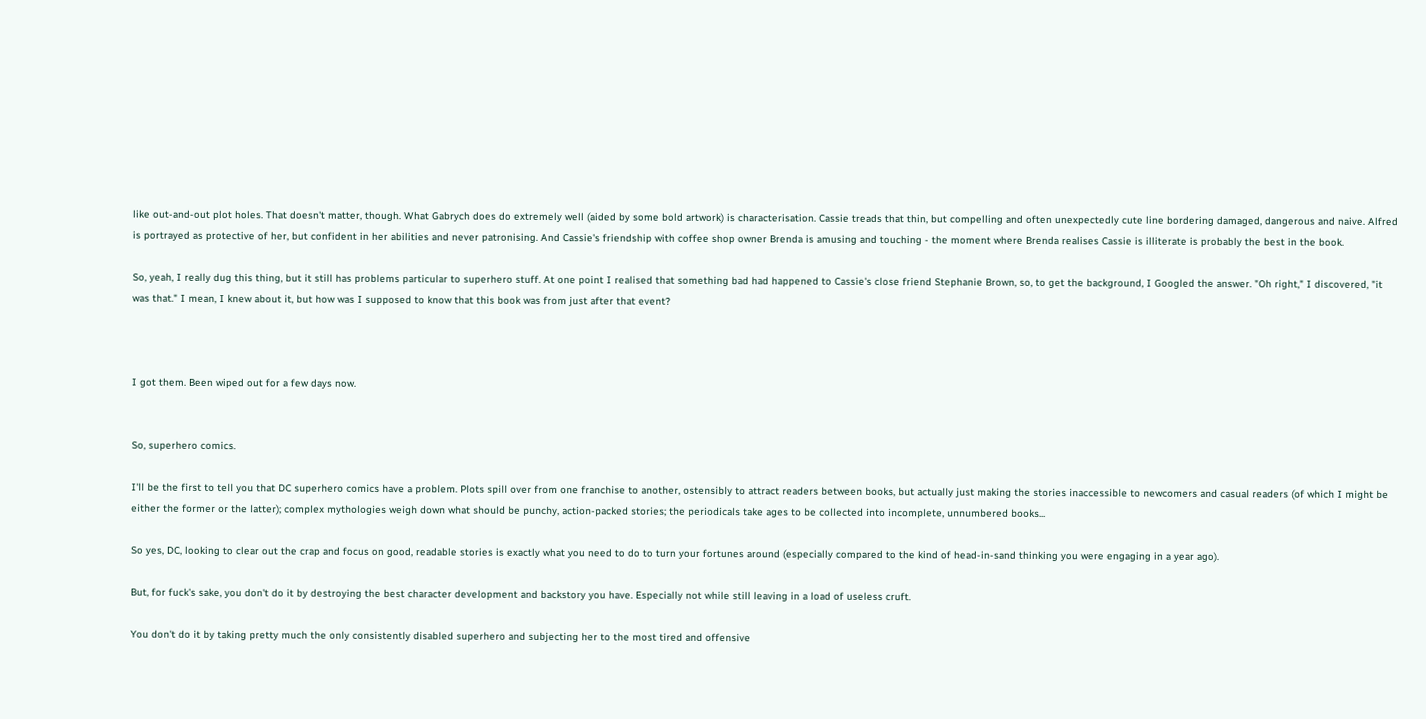like out-and-out plot holes. That doesn't matter, though. What Gabrych does do extremely well (aided by some bold artwork) is characterisation. Cassie treads that thin, but compelling and often unexpectedly cute line bordering damaged, dangerous and naive. Alfred is portrayed as protective of her, but confident in her abilities and never patronising. And Cassie's friendship with coffee shop owner Brenda is amusing and touching - the moment where Brenda realises Cassie is illiterate is probably the best in the book.

So, yeah, I really dug this thing, but it still has problems particular to superhero stuff. At one point I realised that something bad had happened to Cassie's close friend Stephanie Brown, so, to get the background, I Googled the answer. "Oh right," I discovered, "it was that." I mean, I knew about it, but how was I supposed to know that this book was from just after that event?



I got them. Been wiped out for a few days now.


So, superhero comics.

I'll be the first to tell you that DC superhero comics have a problem. Plots spill over from one franchise to another, ostensibly to attract readers between books, but actually just making the stories inaccessible to newcomers and casual readers (of which I might be either the former or the latter); complex mythologies weigh down what should be punchy, action-packed stories; the periodicals take ages to be collected into incomplete, unnumbered books...

So yes, DC, looking to clear out the crap and focus on good, readable stories is exactly what you need to do to turn your fortunes around (especially compared to the kind of head-in-sand thinking you were engaging in a year ago).

But, for fuck's sake, you don't do it by destroying the best character development and backstory you have. Especially not while still leaving in a load of useless cruft.

You don't do it by taking pretty much the only consistently disabled superhero and subjecting her to the most tired and offensive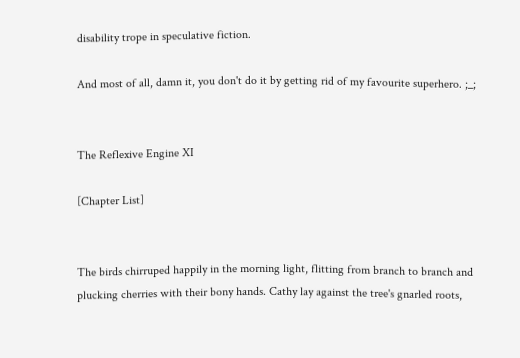disability trope in speculative fiction.

And most of all, damn it, you don't do it by getting rid of my favourite superhero. ;_;


The Reflexive Engine XI

[Chapter List]


The birds chirruped happily in the morning light, flitting from branch to branch and plucking cherries with their bony hands. Cathy lay against the tree's gnarled roots,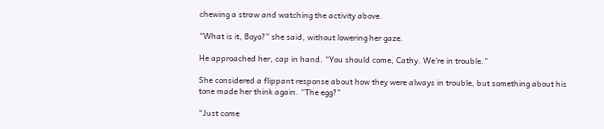chewing a straw and watching the activity above.

“What is it, Boyo?” she said, without lowering her gaze.

He approached her, cap in hand. “You should come, Cathy. We're in trouble.”

She considered a flippant response about how they were always in trouble, but something about his tone made her think again. “The egg?”

“Just come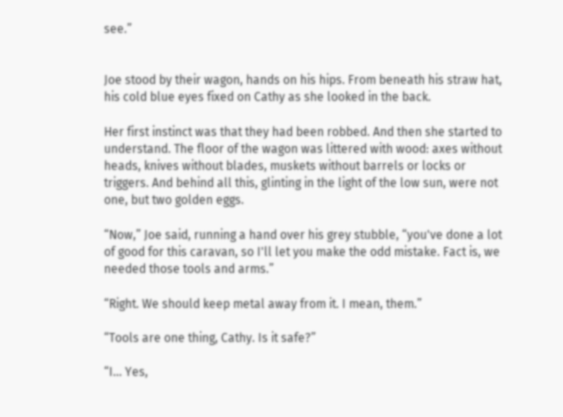see.”


Joe stood by their wagon, hands on his hips. From beneath his straw hat, his cold blue eyes fixed on Cathy as she looked in the back.

Her first instinct was that they had been robbed. And then she started to understand. The floor of the wagon was littered with wood: axes without heads, knives without blades, muskets without barrels or locks or triggers. And behind all this, glinting in the light of the low sun, were not one, but two golden eggs.

“Now,” Joe said, running a hand over his grey stubble, “you've done a lot of good for this caravan, so I'll let you make the odd mistake. Fact is, we needed those tools and arms.”

“Right. We should keep metal away from it. I mean, them.”

“Tools are one thing, Cathy. Is it safe?”

“I... Yes,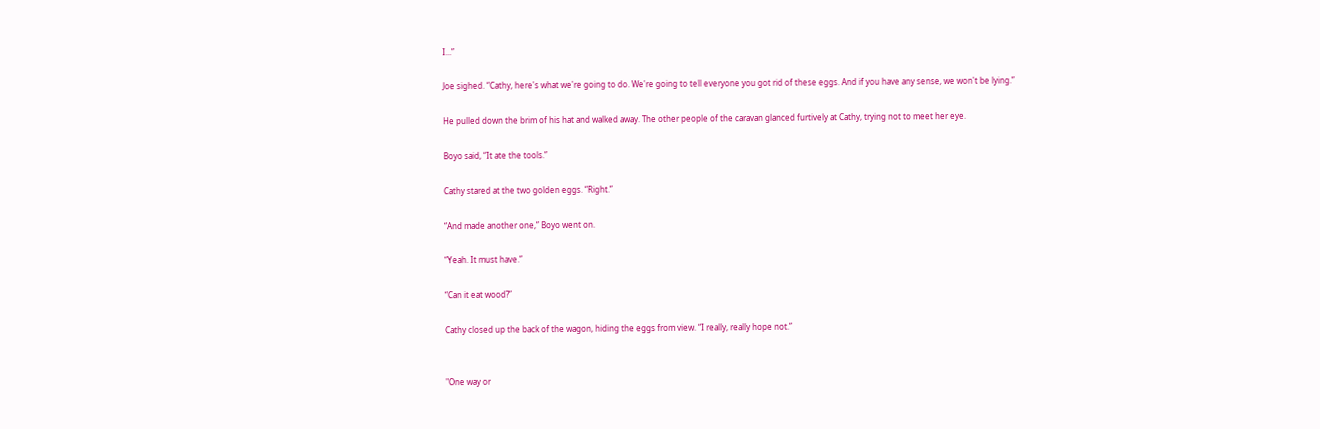I...”

Joe sighed. “Cathy, here's what we're going to do. We're going to tell everyone you got rid of these eggs. And if you have any sense, we won't be lying.”

He pulled down the brim of his hat and walked away. The other people of the caravan glanced furtively at Cathy, trying not to meet her eye.

Boyo said, “It ate the tools.”

Cathy stared at the two golden eggs. “Right.”

“And made another one,” Boyo went on.

“Yeah. It must have.”

“Can it eat wood?”

Cathy closed up the back of the wagon, hiding the eggs from view. “I really, really hope not.”


"One way or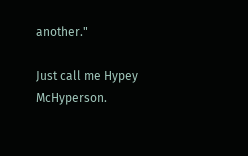another."

Just call me Hypey McHyperson.